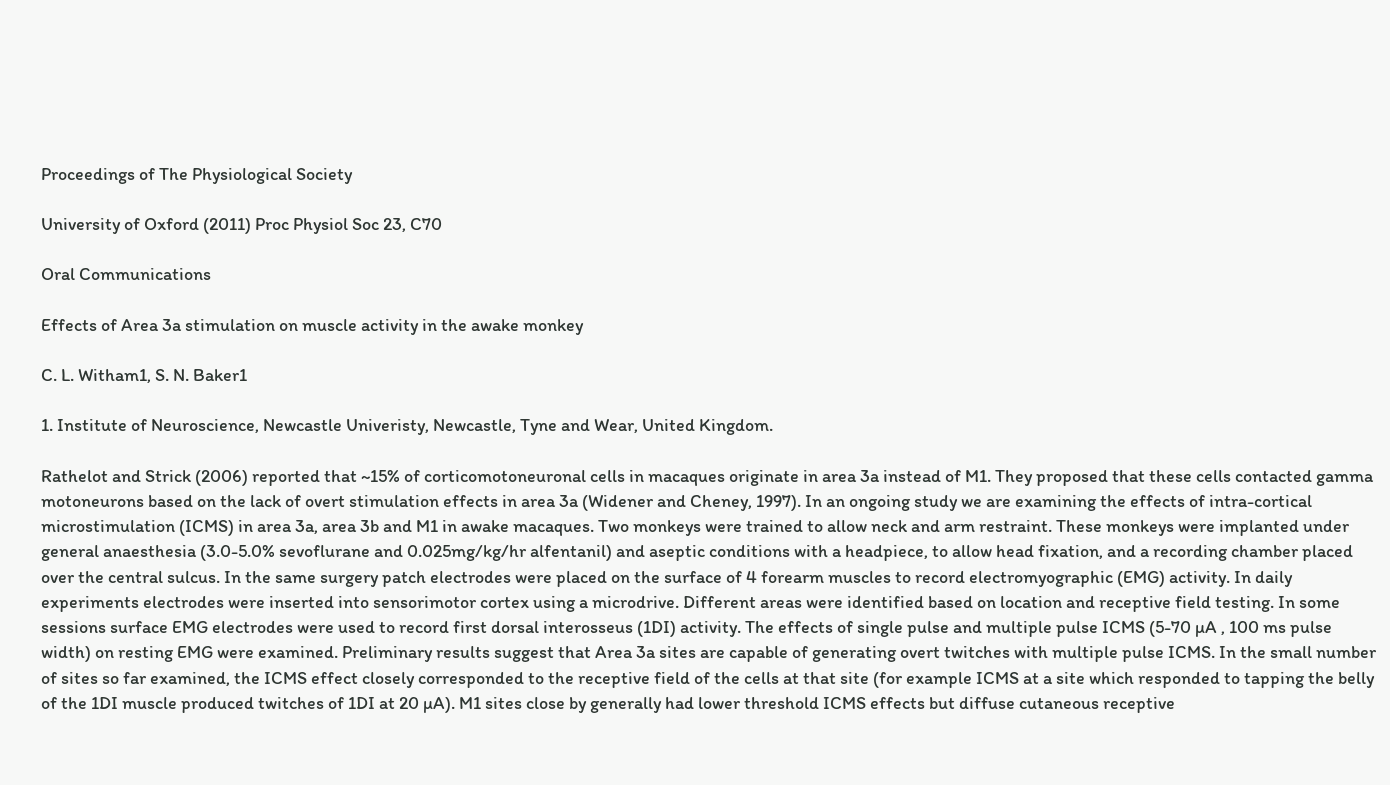Proceedings of The Physiological Society

University of Oxford (2011) Proc Physiol Soc 23, C70

Oral Communications

Effects of Area 3a stimulation on muscle activity in the awake monkey

C. L. Witham1, S. N. Baker1

1. Institute of Neuroscience, Newcastle Univeristy, Newcastle, Tyne and Wear, United Kingdom.

Rathelot and Strick (2006) reported that ~15% of corticomotoneuronal cells in macaques originate in area 3a instead of M1. They proposed that these cells contacted gamma motoneurons based on the lack of overt stimulation effects in area 3a (Widener and Cheney, 1997). In an ongoing study we are examining the effects of intra-cortical microstimulation (ICMS) in area 3a, area 3b and M1 in awake macaques. Two monkeys were trained to allow neck and arm restraint. These monkeys were implanted under general anaesthesia (3.0-5.0% sevoflurane and 0.025mg/kg/hr alfentanil) and aseptic conditions with a headpiece, to allow head fixation, and a recording chamber placed over the central sulcus. In the same surgery patch electrodes were placed on the surface of 4 forearm muscles to record electromyographic (EMG) activity. In daily experiments electrodes were inserted into sensorimotor cortex using a microdrive. Different areas were identified based on location and receptive field testing. In some sessions surface EMG electrodes were used to record first dorsal interosseus (1DI) activity. The effects of single pulse and multiple pulse ICMS (5-70 µA , 100 ms pulse width) on resting EMG were examined. Preliminary results suggest that Area 3a sites are capable of generating overt twitches with multiple pulse ICMS. In the small number of sites so far examined, the ICMS effect closely corresponded to the receptive field of the cells at that site (for example ICMS at a site which responded to tapping the belly of the 1DI muscle produced twitches of 1DI at 20 µA). M1 sites close by generally had lower threshold ICMS effects but diffuse cutaneous receptive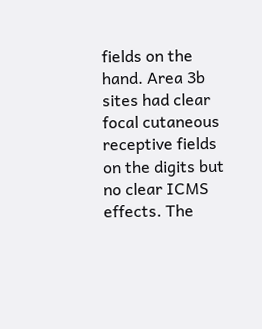fields on the hand. Area 3b sites had clear focal cutaneous receptive fields on the digits but no clear ICMS effects. The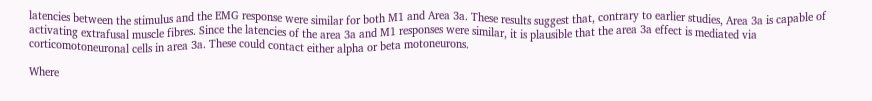latencies between the stimulus and the EMG response were similar for both M1 and Area 3a. These results suggest that, contrary to earlier studies, Area 3a is capable of activating extrafusal muscle fibres. Since the latencies of the area 3a and M1 responses were similar, it is plausible that the area 3a effect is mediated via corticomotoneuronal cells in area 3a. These could contact either alpha or beta motoneurons.

Where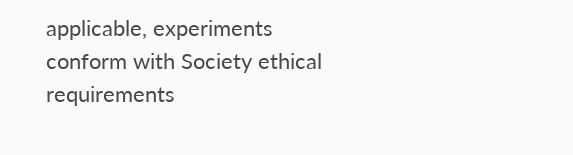applicable, experiments conform with Society ethical requirements